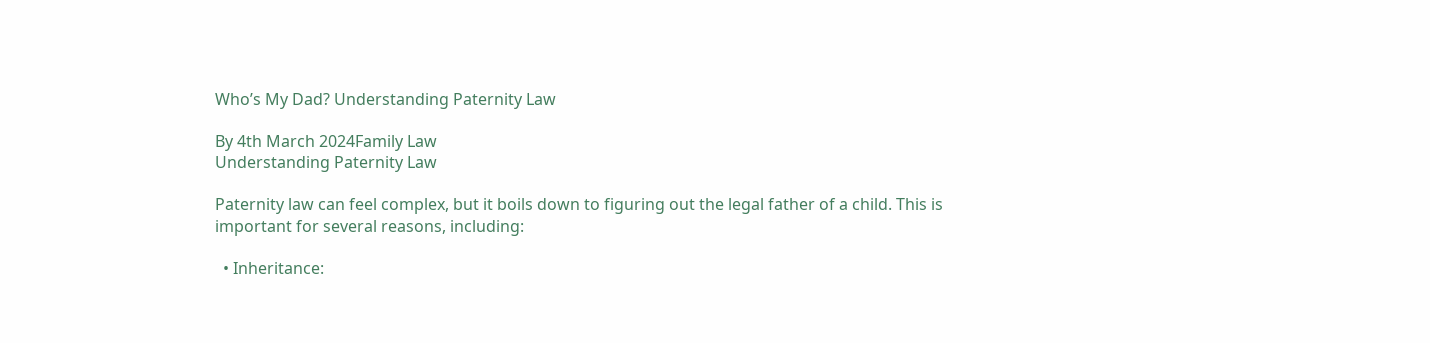Who’s My Dad? Understanding Paternity Law

By 4th March 2024Family Law
Understanding Paternity Law

Paternity law can feel complex, but it boils down to figuring out the legal father of a child. This is important for several reasons, including:

  • Inheritance: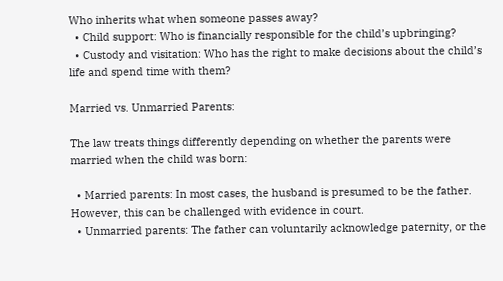Who inherits what when someone passes away?
  • Child support: Who is financially responsible for the child’s upbringing?
  • Custody and visitation: Who has the right to make decisions about the child’s life and spend time with them?

Married vs. Unmarried Parents:

The law treats things differently depending on whether the parents were married when the child was born:

  • Married parents: In most cases, the husband is presumed to be the father. However, this can be challenged with evidence in court.
  • Unmarried parents: The father can voluntarily acknowledge paternity, or the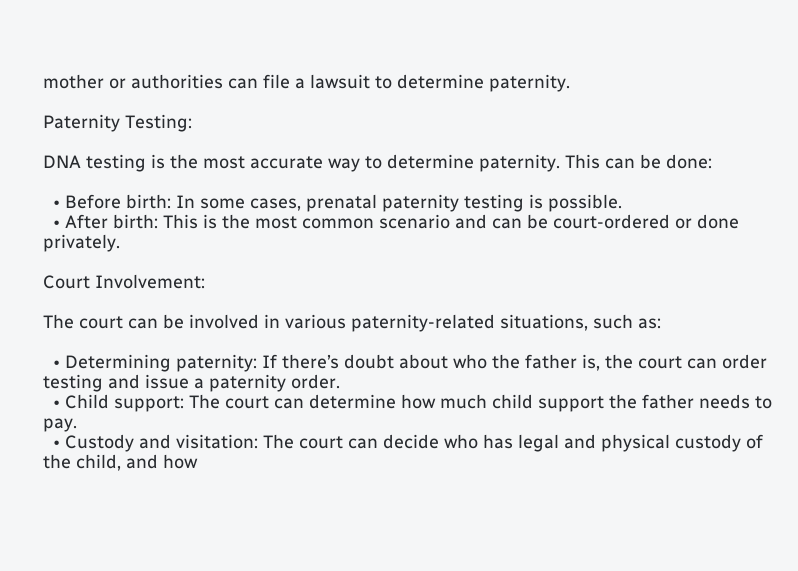mother or authorities can file a lawsuit to determine paternity.

Paternity Testing:

DNA testing is the most accurate way to determine paternity. This can be done:

  • Before birth: In some cases, prenatal paternity testing is possible.
  • After birth: This is the most common scenario and can be court-ordered or done privately.

Court Involvement:

The court can be involved in various paternity-related situations, such as:

  • Determining paternity: If there’s doubt about who the father is, the court can order testing and issue a paternity order.
  • Child support: The court can determine how much child support the father needs to pay.
  • Custody and visitation: The court can decide who has legal and physical custody of the child, and how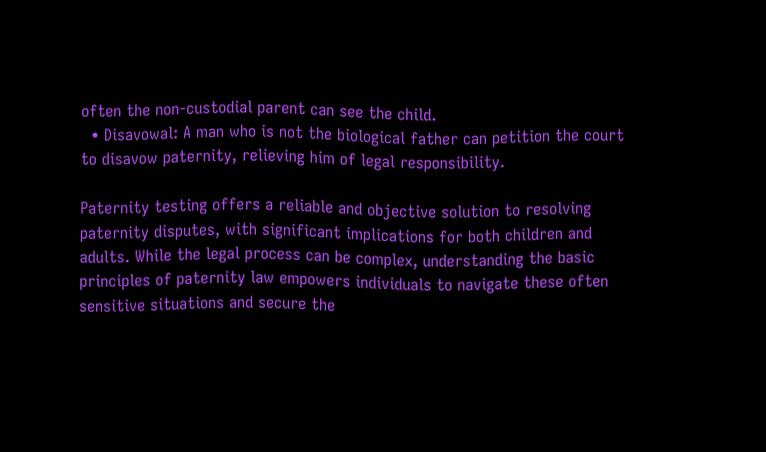often the non-custodial parent can see the child.
  • Disavowal: A man who is not the biological father can petition the court to disavow paternity, relieving him of legal responsibility.

Paternity testing offers a reliable and objective solution to resolving paternity disputes, with significant implications for both children and adults. While the legal process can be complex, understanding the basic principles of paternity law empowers individuals to navigate these often sensitive situations and secure the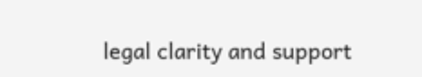legal clarity and support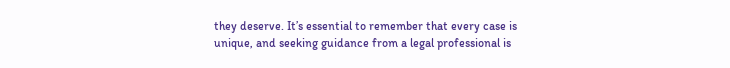they deserve. It’s essential to remember that every case is unique, and seeking guidance from a legal professional is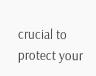crucial to protect your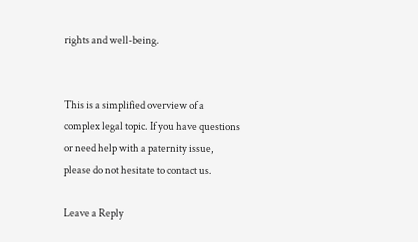rights and well-being.


This is a simplified overview of a complex legal topic. If you have questions or need help with a paternity issue, please do not hesitate to contact us.

Leave a Reply